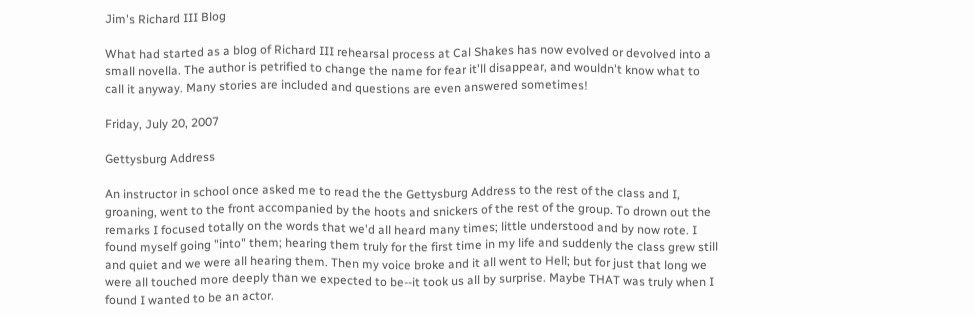Jim's Richard III Blog

What had started as a blog of Richard III rehearsal process at Cal Shakes has now evolved or devolved into a small novella. The author is petrified to change the name for fear it'll disappear, and wouldn't know what to call it anyway. Many stories are included and questions are even answered sometimes!

Friday, July 20, 2007

Gettysburg Address

An instructor in school once asked me to read the the Gettysburg Address to the rest of the class and I, groaning, went to the front accompanied by the hoots and snickers of the rest of the group. To drown out the remarks I focused totally on the words that we'd all heard many times; little understood and by now rote. I found myself going "into" them; hearing them truly for the first time in my life and suddenly the class grew still and quiet and we were all hearing them. Then my voice broke and it all went to Hell; but for just that long we were all touched more deeply than we expected to be--it took us all by surprise. Maybe THAT was truly when I found I wanted to be an actor.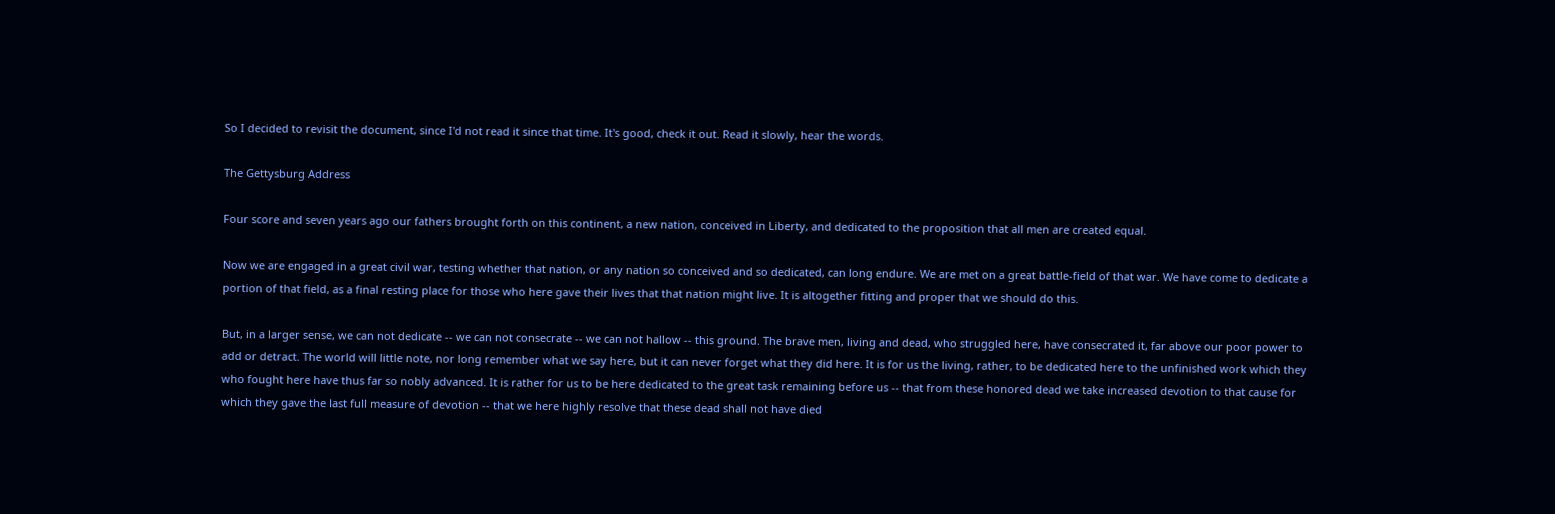So I decided to revisit the document, since I'd not read it since that time. It's good, check it out. Read it slowly, hear the words.

The Gettysburg Address

Four score and seven years ago our fathers brought forth on this continent, a new nation, conceived in Liberty, and dedicated to the proposition that all men are created equal.

Now we are engaged in a great civil war, testing whether that nation, or any nation so conceived and so dedicated, can long endure. We are met on a great battle-field of that war. We have come to dedicate a portion of that field, as a final resting place for those who here gave their lives that that nation might live. It is altogether fitting and proper that we should do this.

But, in a larger sense, we can not dedicate -- we can not consecrate -- we can not hallow -- this ground. The brave men, living and dead, who struggled here, have consecrated it, far above our poor power to add or detract. The world will little note, nor long remember what we say here, but it can never forget what they did here. It is for us the living, rather, to be dedicated here to the unfinished work which they who fought here have thus far so nobly advanced. It is rather for us to be here dedicated to the great task remaining before us -- that from these honored dead we take increased devotion to that cause for which they gave the last full measure of devotion -- that we here highly resolve that these dead shall not have died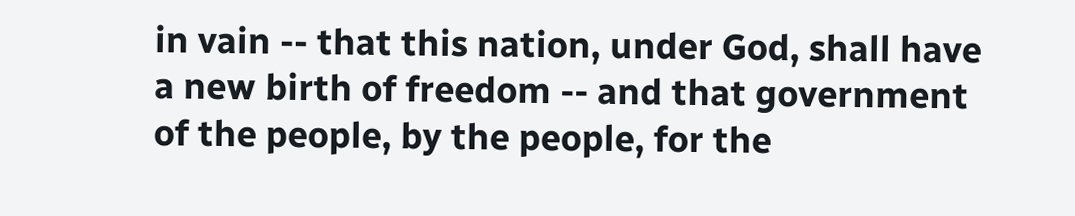in vain -- that this nation, under God, shall have a new birth of freedom -- and that government of the people, by the people, for the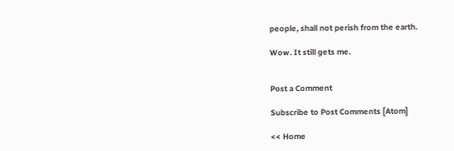people, shall not perish from the earth.

Wow. It still gets me.


Post a Comment

Subscribe to Post Comments [Atom]

<< Home